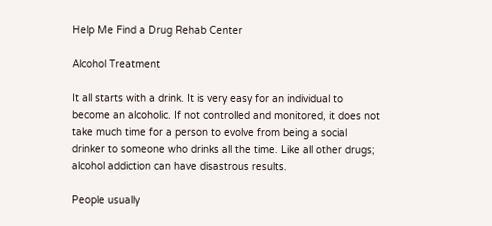Help Me Find a Drug Rehab Center

Alcohol Treatment

It all starts with a drink. It is very easy for an individual to become an alcoholic. If not controlled and monitored, it does not take much time for a person to evolve from being a social drinker to someone who drinks all the time. Like all other drugs; alcohol addiction can have disastrous results.

People usually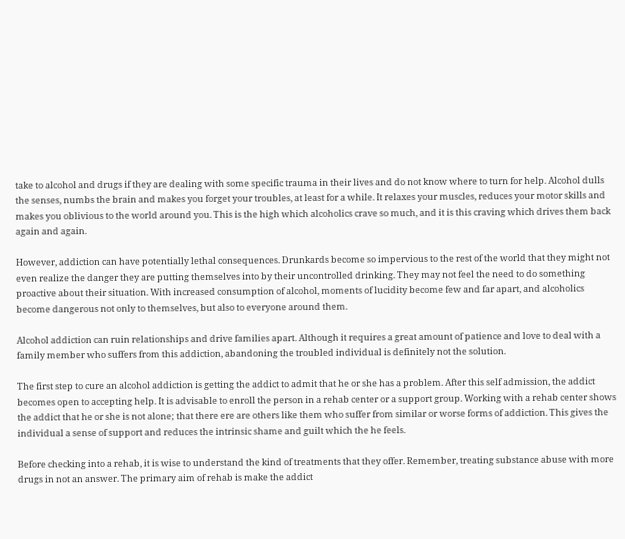take to alcohol and drugs if they are dealing with some specific trauma in their lives and do not know where to turn for help. Alcohol dulls the senses, numbs the brain and makes you forget your troubles, at least for a while. It relaxes your muscles, reduces your motor skills and makes you oblivious to the world around you. This is the high which alcoholics crave so much, and it is this craving which drives them back again and again.

However, addiction can have potentially lethal consequences. Drunkards become so impervious to the rest of the world that they might not even realize the danger they are putting themselves into by their uncontrolled drinking. They may not feel the need to do something proactive about their situation. With increased consumption of alcohol, moments of lucidity become few and far apart, and alcoholics become dangerous not only to themselves, but also to everyone around them.

Alcohol addiction can ruin relationships and drive families apart. Although it requires a great amount of patience and love to deal with a family member who suffers from this addiction, abandoning the troubled individual is definitely not the solution.

The first step to cure an alcohol addiction is getting the addict to admit that he or she has a problem. After this self admission, the addict becomes open to accepting help. It is advisable to enroll the person in a rehab center or a support group. Working with a rehab center shows the addict that he or she is not alone; that there ere are others like them who suffer from similar or worse forms of addiction. This gives the individual a sense of support and reduces the intrinsic shame and guilt which the he feels.

Before checking into a rehab, it is wise to understand the kind of treatments that they offer. Remember, treating substance abuse with more drugs in not an answer. The primary aim of rehab is make the addict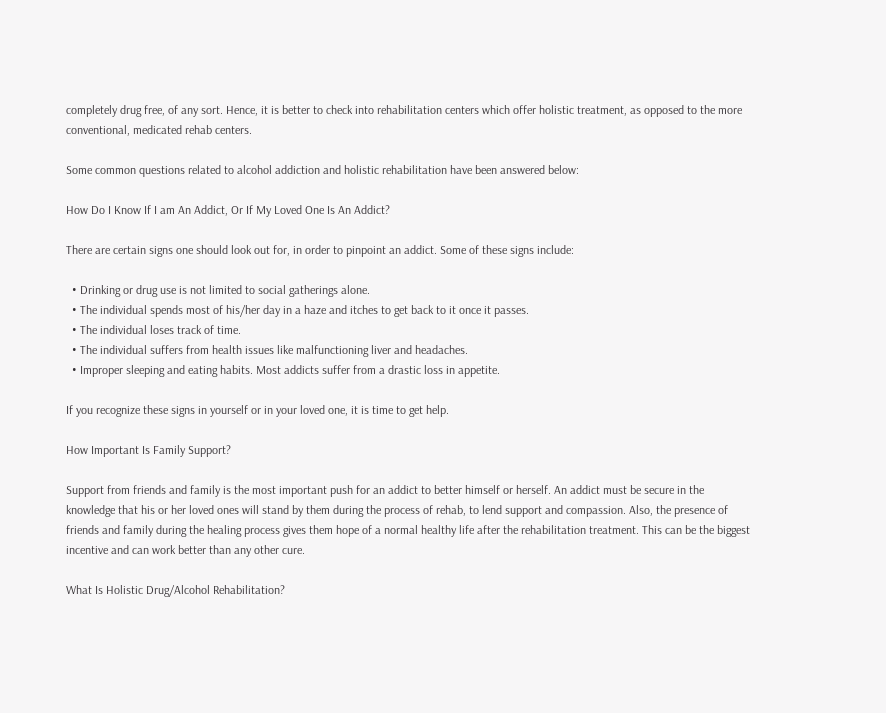completely drug free, of any sort. Hence, it is better to check into rehabilitation centers which offer holistic treatment, as opposed to the more conventional, medicated rehab centers.

Some common questions related to alcohol addiction and holistic rehabilitation have been answered below:

How Do I Know If I am An Addict, Or If My Loved One Is An Addict?

There are certain signs one should look out for, in order to pinpoint an addict. Some of these signs include:

  • Drinking or drug use is not limited to social gatherings alone.
  • The individual spends most of his/her day in a haze and itches to get back to it once it passes.
  • The individual loses track of time.
  • The individual suffers from health issues like malfunctioning liver and headaches.
  • Improper sleeping and eating habits. Most addicts suffer from a drastic loss in appetite.

If you recognize these signs in yourself or in your loved one, it is time to get help.

How Important Is Family Support?

Support from friends and family is the most important push for an addict to better himself or herself. An addict must be secure in the knowledge that his or her loved ones will stand by them during the process of rehab, to lend support and compassion. Also, the presence of friends and family during the healing process gives them hope of a normal healthy life after the rehabilitation treatment. This can be the biggest incentive and can work better than any other cure.

What Is Holistic Drug/Alcohol Rehabilitation?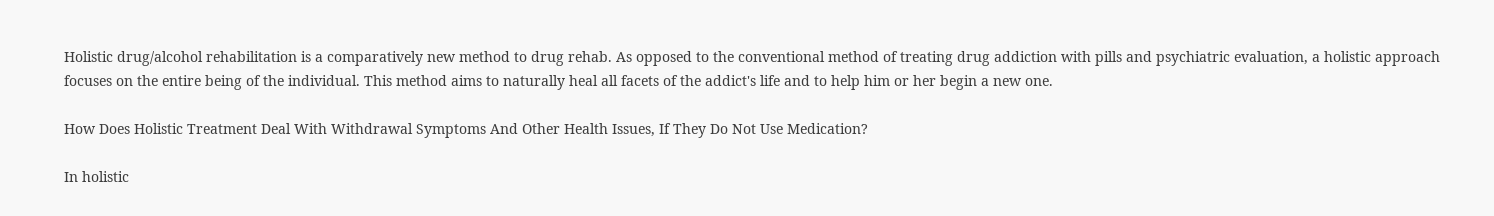Holistic drug/alcohol rehabilitation is a comparatively new method to drug rehab. As opposed to the conventional method of treating drug addiction with pills and psychiatric evaluation, a holistic approach focuses on the entire being of the individual. This method aims to naturally heal all facets of the addict's life and to help him or her begin a new one.

How Does Holistic Treatment Deal With Withdrawal Symptoms And Other Health Issues, If They Do Not Use Medication?

In holistic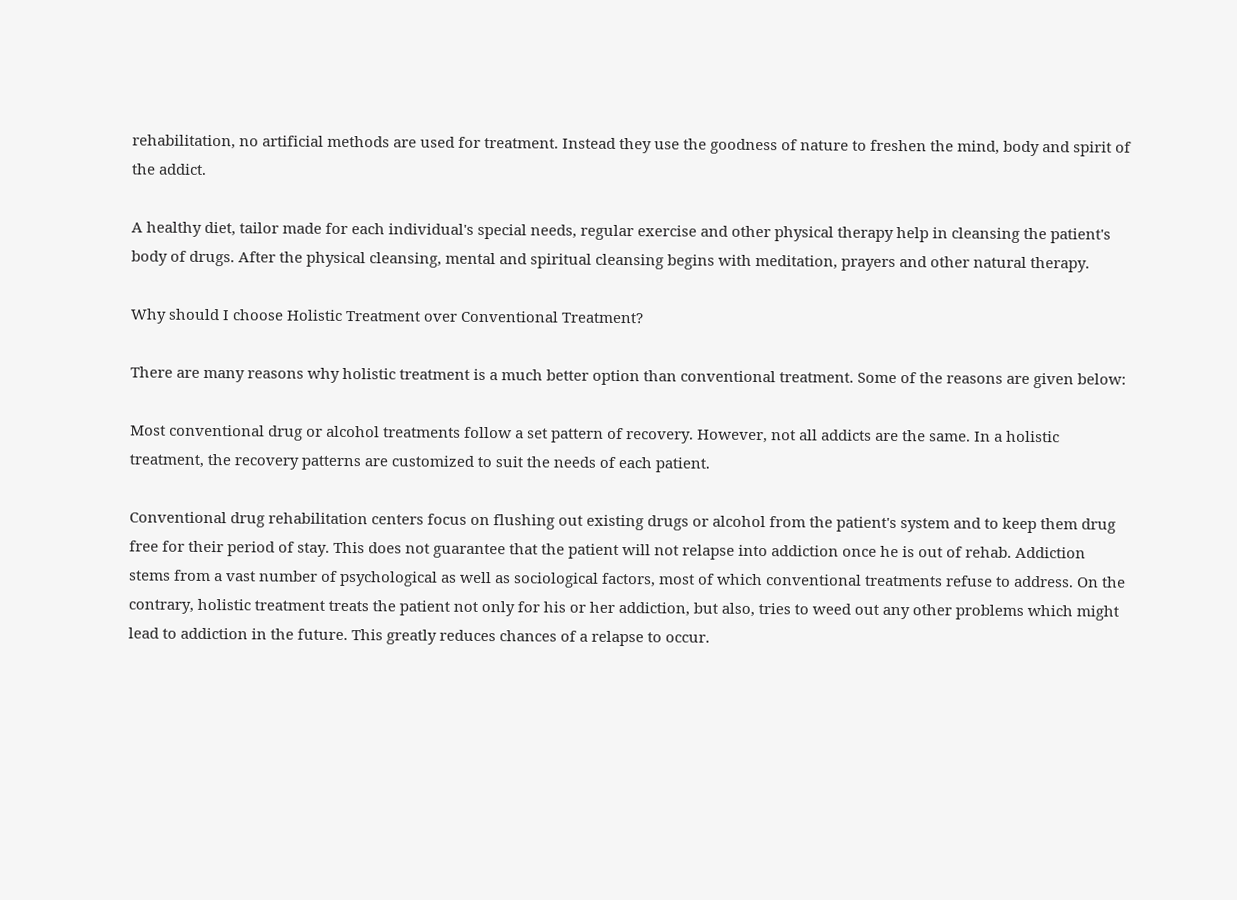rehabilitation, no artificial methods are used for treatment. Instead they use the goodness of nature to freshen the mind, body and spirit of the addict.

A healthy diet, tailor made for each individual's special needs, regular exercise and other physical therapy help in cleansing the patient's body of drugs. After the physical cleansing, mental and spiritual cleansing begins with meditation, prayers and other natural therapy.

Why should I choose Holistic Treatment over Conventional Treatment?

There are many reasons why holistic treatment is a much better option than conventional treatment. Some of the reasons are given below:

Most conventional drug or alcohol treatments follow a set pattern of recovery. However, not all addicts are the same. In a holistic treatment, the recovery patterns are customized to suit the needs of each patient.

Conventional drug rehabilitation centers focus on flushing out existing drugs or alcohol from the patient's system and to keep them drug free for their period of stay. This does not guarantee that the patient will not relapse into addiction once he is out of rehab. Addiction stems from a vast number of psychological as well as sociological factors, most of which conventional treatments refuse to address. On the contrary, holistic treatment treats the patient not only for his or her addiction, but also, tries to weed out any other problems which might lead to addiction in the future. This greatly reduces chances of a relapse to occur.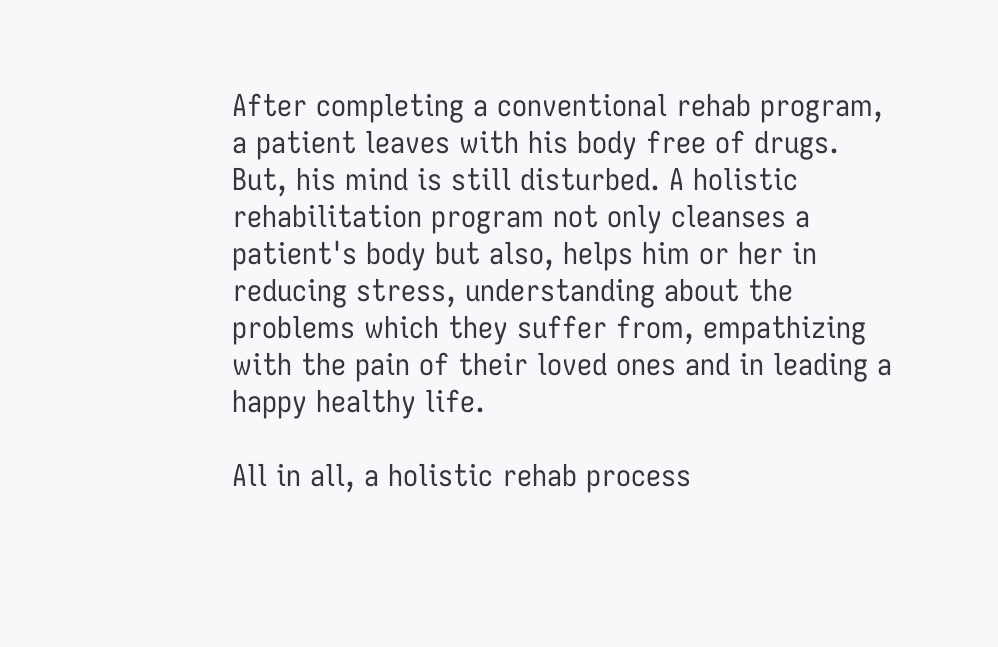After completing a conventional rehab program, a patient leaves with his body free of drugs. But, his mind is still disturbed. A holistic rehabilitation program not only cleanses a patient's body but also, helps him or her in reducing stress, understanding about the problems which they suffer from, empathizing with the pain of their loved ones and in leading a happy healthy life.

All in all, a holistic rehab process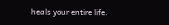heals your entire life.